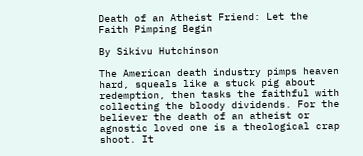Death of an Atheist Friend: Let the Faith Pimping Begin

By Sikivu Hutchinson

The American death industry pimps heaven hard, squeals like a stuck pig about redemption, then tasks the faithful with collecting the bloody dividends. For the believer the death of an atheist or agnostic loved one is a theological crap shoot. It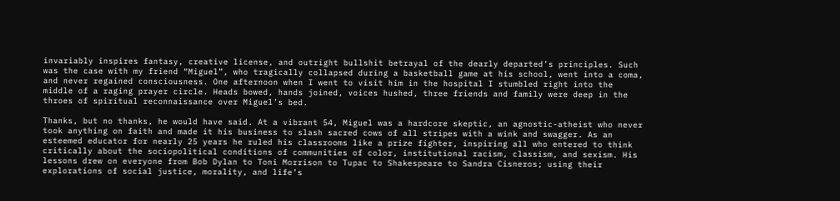invariably inspires fantasy, creative license, and outright bullshit betrayal of the dearly departed’s principles. Such was the case with my friend “Miguel”, who tragically collapsed during a basketball game at his school, went into a coma, and never regained consciousness. One afternoon when I went to visit him in the hospital I stumbled right into the middle of a raging prayer circle. Heads bowed, hands joined, voices hushed, three friends and family were deep in the throes of spiritual reconnaissance over Miguel’s bed.

Thanks, but no thanks, he would have said. At a vibrant 54, Miguel was a hardcore skeptic, an agnostic-atheist who never took anything on faith and made it his business to slash sacred cows of all stripes with a wink and swagger. As an esteemed educator for nearly 25 years he ruled his classrooms like a prize fighter, inspiring all who entered to think critically about the sociopolitical conditions of communities of color, institutional racism, classism, and sexism. His lessons drew on everyone from Bob Dylan to Toni Morrison to Tupac to Shakespeare to Sandra Cisneros; using their explorations of social justice, morality, and life’s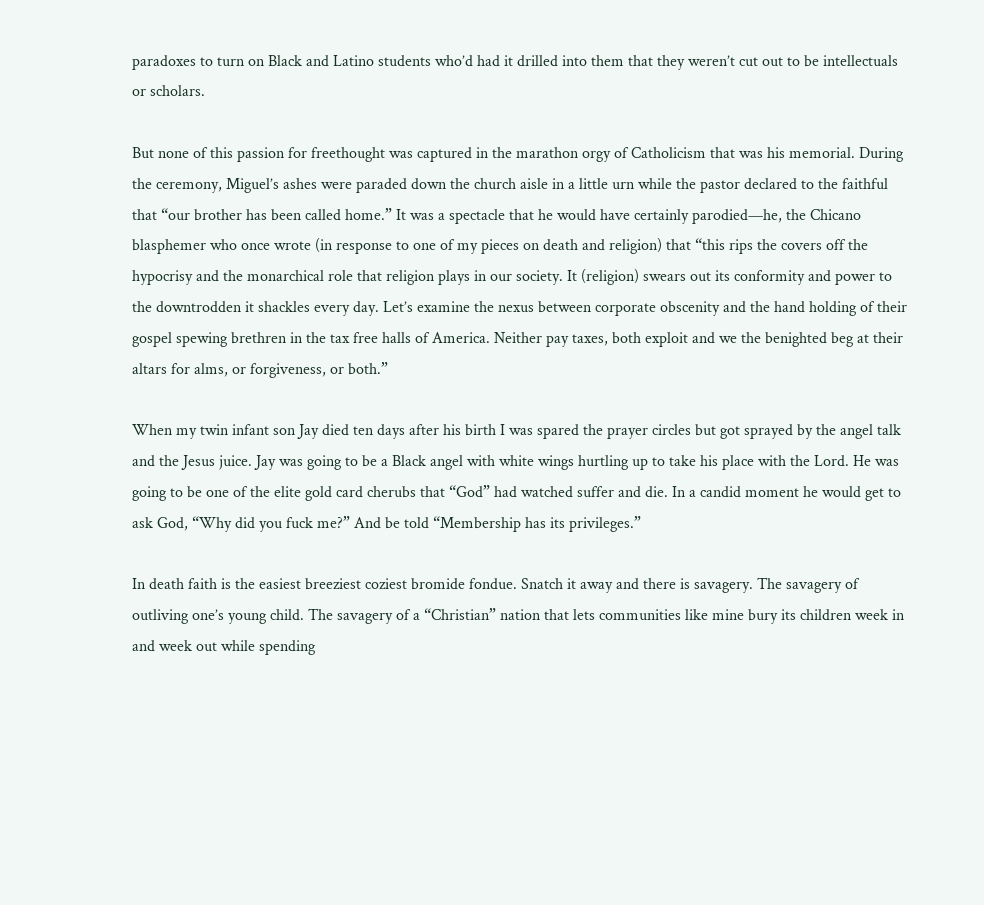paradoxes to turn on Black and Latino students who’d had it drilled into them that they weren’t cut out to be intellectuals or scholars.

But none of this passion for freethought was captured in the marathon orgy of Catholicism that was his memorial. During the ceremony, Miguel’s ashes were paraded down the church aisle in a little urn while the pastor declared to the faithful that “our brother has been called home.” It was a spectacle that he would have certainly parodied—he, the Chicano blasphemer who once wrote (in response to one of my pieces on death and religion) that “this rips the covers off the hypocrisy and the monarchical role that religion plays in our society. It (religion) swears out its conformity and power to the downtrodden it shackles every day. Let’s examine the nexus between corporate obscenity and the hand holding of their gospel spewing brethren in the tax free halls of America. Neither pay taxes, both exploit and we the benighted beg at their altars for alms, or forgiveness, or both.”

When my twin infant son Jay died ten days after his birth I was spared the prayer circles but got sprayed by the angel talk and the Jesus juice. Jay was going to be a Black angel with white wings hurtling up to take his place with the Lord. He was going to be one of the elite gold card cherubs that “God” had watched suffer and die. In a candid moment he would get to ask God, “Why did you fuck me?” And be told “Membership has its privileges.”

In death faith is the easiest breeziest coziest bromide fondue. Snatch it away and there is savagery. The savagery of outliving one’s young child. The savagery of a “Christian” nation that lets communities like mine bury its children week in and week out while spending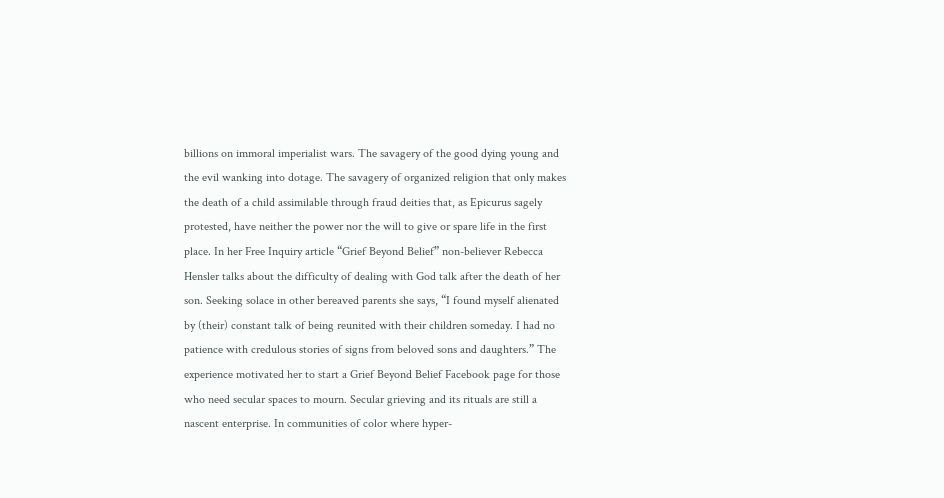billions on immoral imperialist wars. The savagery of the good dying young and the evil wanking into dotage. The savagery of organized religion that only makes the death of a child assimilable through fraud deities that, as Epicurus sagely protested, have neither the power nor the will to give or spare life in the first place. In her Free Inquiry article “Grief Beyond Belief” non-believer Rebecca Hensler talks about the difficulty of dealing with God talk after the death of her son. Seeking solace in other bereaved parents she says, “I found myself alienated by (their) constant talk of being reunited with their children someday. I had no patience with credulous stories of signs from beloved sons and daughters.” The experience motivated her to start a Grief Beyond Belief Facebook page for those who need secular spaces to mourn. Secular grieving and its rituals are still a nascent enterprise. In communities of color where hyper-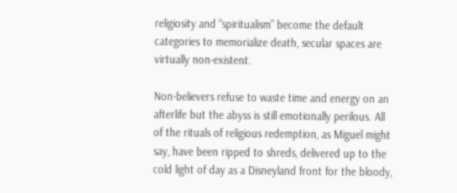religiosity and “spiritualism” become the default categories to memorialize death, secular spaces are virtually non-existent.

Non-believers refuse to waste time and energy on an afterlife but the abyss is still emotionally perilous. All of the rituals of religious redemption, as Miguel might say, have been ripped to shreds, delivered up to the cold light of day as a Disneyland front for the bloody,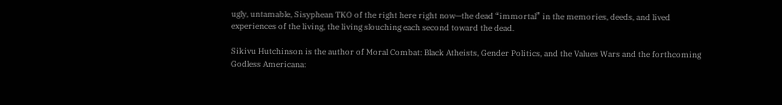ugly, untamable, Sisyphean TKO of the right here right now—the dead “immortal” in the memories, deeds, and lived experiences of the living, the living slouching each second toward the dead.

Sikivu Hutchinson is the author of Moral Combat: Black Atheists, Gender Politics, and the Values Wars and the forthcoming Godless Americana: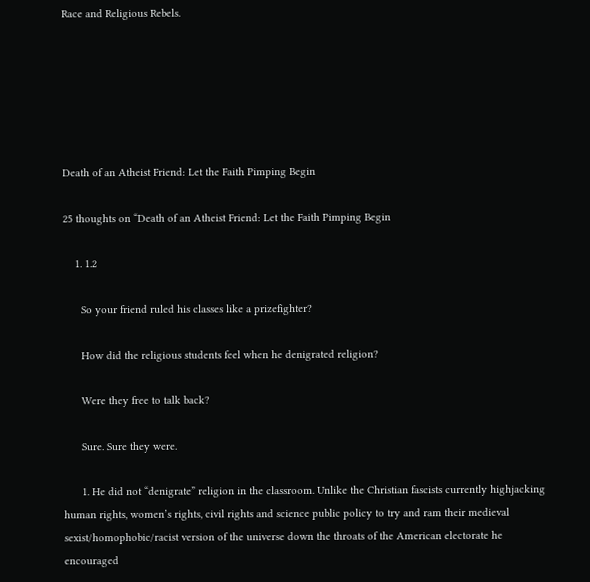Race and Religious Rebels.






Death of an Atheist Friend: Let the Faith Pimping Begin

25 thoughts on “Death of an Atheist Friend: Let the Faith Pimping Begin

    1. 1.2

      So your friend ruled his classes like a prizefighter?

      How did the religious students feel when he denigrated religion?

      Were they free to talk back?

      Sure. Sure they were.

      1. He did not “denigrate” religion in the classroom. Unlike the Christian fascists currently highjacking human rights, women’s rights, civil rights and science public policy to try and ram their medieval sexist/homophobic/racist version of the universe down the throats of the American electorate he encouraged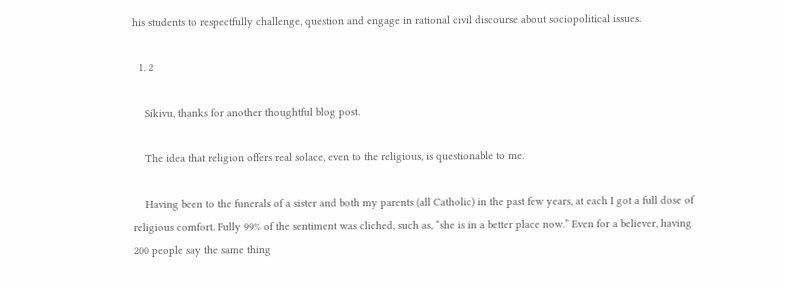his students to respectfully challenge, question and engage in rational civil discourse about sociopolitical issues.

  1. 2

    Sikivu, thanks for another thoughtful blog post.

    The idea that religion offers real solace, even to the religious, is questionable to me.

    Having been to the funerals of a sister and both my parents (all Catholic) in the past few years, at each I got a full dose of religious comfort. Fully 99% of the sentiment was cliched, such as, “she is in a better place now.” Even for a believer, having 200 people say the same thing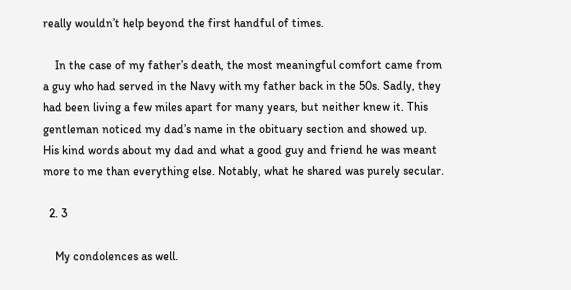really wouldn’t help beyond the first handful of times.

    In the case of my father’s death, the most meaningful comfort came from a guy who had served in the Navy with my father back in the 50s. Sadly, they had been living a few miles apart for many years, but neither knew it. This gentleman noticed my dad’s name in the obituary section and showed up. His kind words about my dad and what a good guy and friend he was meant more to me than everything else. Notably, what he shared was purely secular.

  2. 3

    My condolences as well.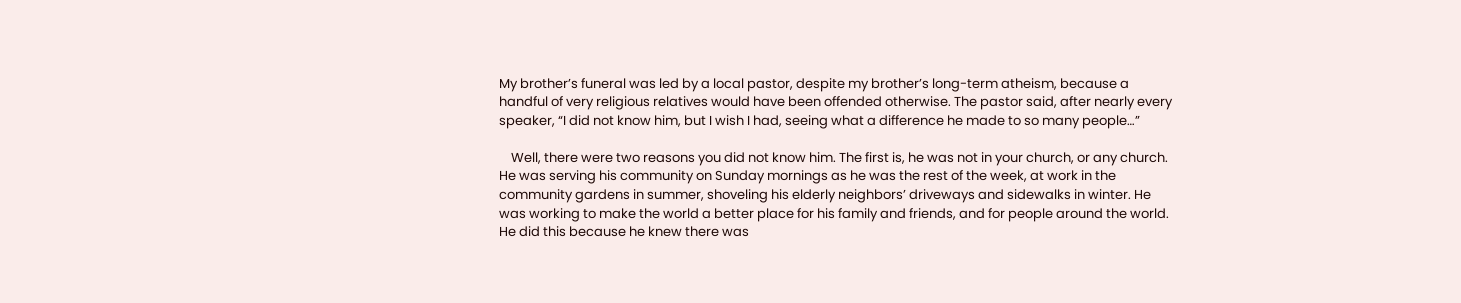My brother’s funeral was led by a local pastor, despite my brother’s long-term atheism, because a handful of very religious relatives would have been offended otherwise. The pastor said, after nearly every speaker, “I did not know him, but I wish I had, seeing what a difference he made to so many people…”

    Well, there were two reasons you did not know him. The first is, he was not in your church, or any church. He was serving his community on Sunday mornings as he was the rest of the week, at work in the community gardens in summer, shoveling his elderly neighbors’ driveways and sidewalks in winter. He was working to make the world a better place for his family and friends, and for people around the world. He did this because he knew there was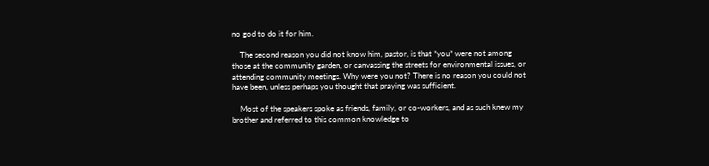no god to do it for him.

    The second reason you did not know him, pastor, is that *you* were not among those at the community garden, or canvassing the streets for environmental issues, or attending community meetings. Why were you not? There is no reason you could not have been, unless perhaps you thought that praying was sufficient.

    Most of the speakers spoke as friends, family, or co-workers, and as such knew my brother and referred to this common knowledge to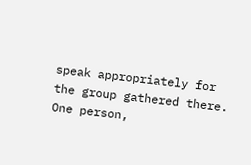speak appropriately for the group gathered there. One person,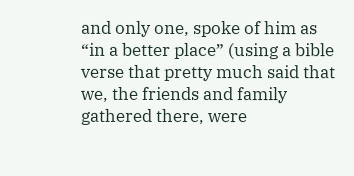and only one, spoke of him as “in a better place” (using a bible verse that pretty much said that we, the friends and family gathered there, were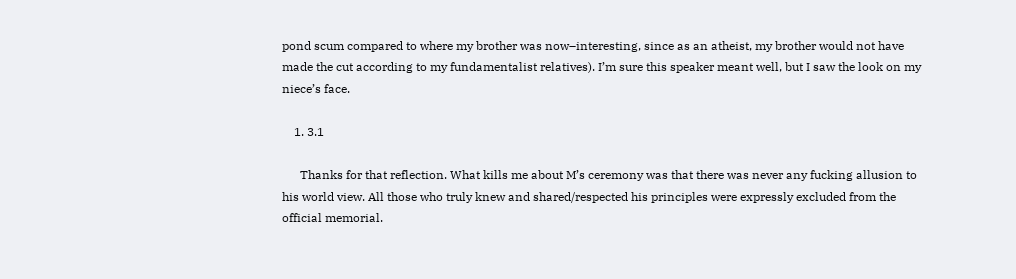pond scum compared to where my brother was now–interesting, since as an atheist, my brother would not have made the cut according to my fundamentalist relatives). I’m sure this speaker meant well, but I saw the look on my niece’s face.

    1. 3.1

      Thanks for that reflection. What kills me about M’s ceremony was that there was never any fucking allusion to his world view. All those who truly knew and shared/respected his principles were expressly excluded from the official memorial.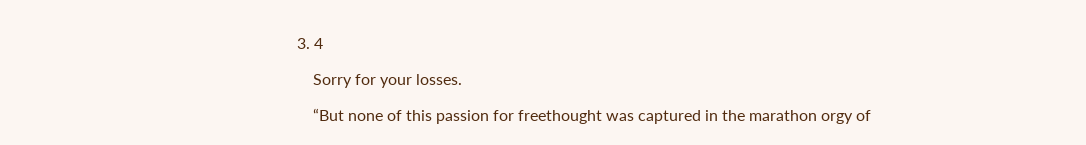3. 4

    Sorry for your losses.

    “But none of this passion for freethought was captured in the marathon orgy of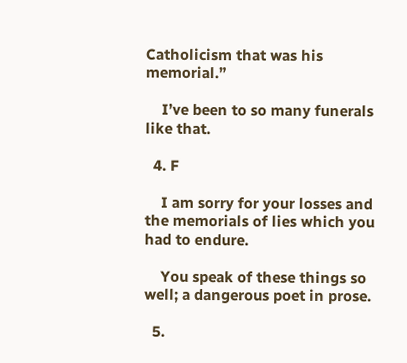Catholicism that was his memorial.”

    I’ve been to so many funerals like that.

  4. F

    I am sorry for your losses and the memorials of lies which you had to endure.

    You speak of these things so well; a dangerous poet in prose.

  5.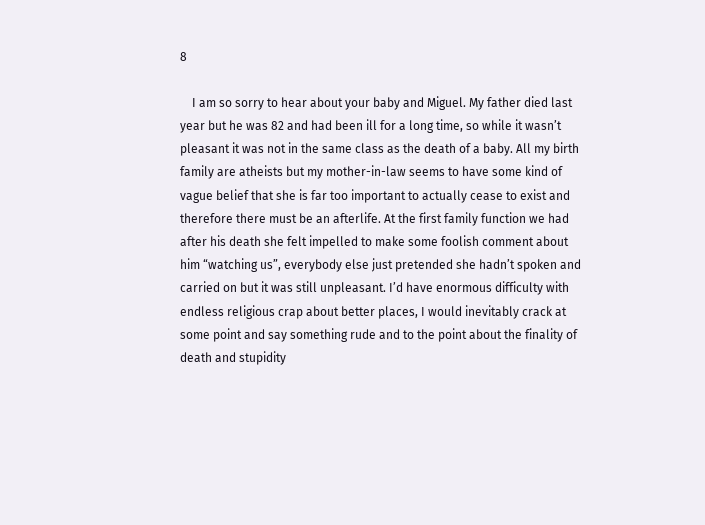8

    I am so sorry to hear about your baby and Miguel. My father died last year but he was 82 and had been ill for a long time, so while it wasn’t pleasant it was not in the same class as the death of a baby. All my birth family are atheists but my mother-in-law seems to have some kind of vague belief that she is far too important to actually cease to exist and therefore there must be an afterlife. At the first family function we had after his death she felt impelled to make some foolish comment about him “watching us”, everybody else just pretended she hadn’t spoken and carried on but it was still unpleasant. I’d have enormous difficulty with endless religious crap about better places, I would inevitably crack at some point and say something rude and to the point about the finality of death and stupidity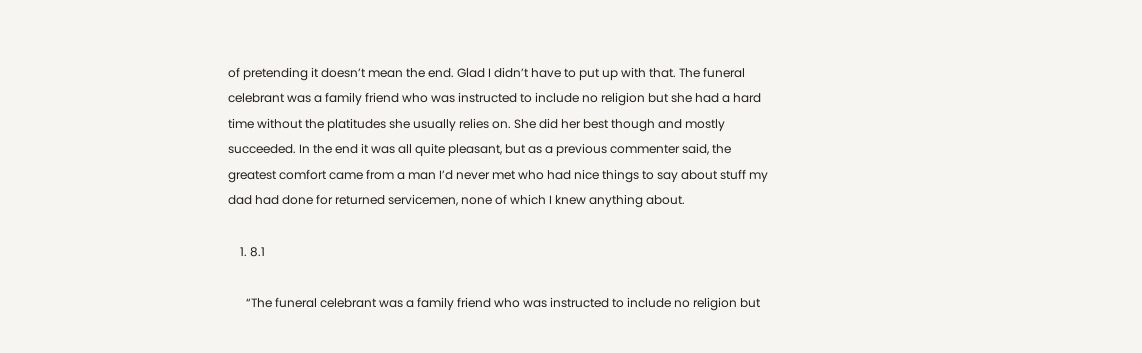of pretending it doesn’t mean the end. Glad I didn’t have to put up with that. The funeral celebrant was a family friend who was instructed to include no religion but she had a hard time without the platitudes she usually relies on. She did her best though and mostly succeeded. In the end it was all quite pleasant, but as a previous commenter said, the greatest comfort came from a man I’d never met who had nice things to say about stuff my dad had done for returned servicemen, none of which I knew anything about.

    1. 8.1

      “The funeral celebrant was a family friend who was instructed to include no religion but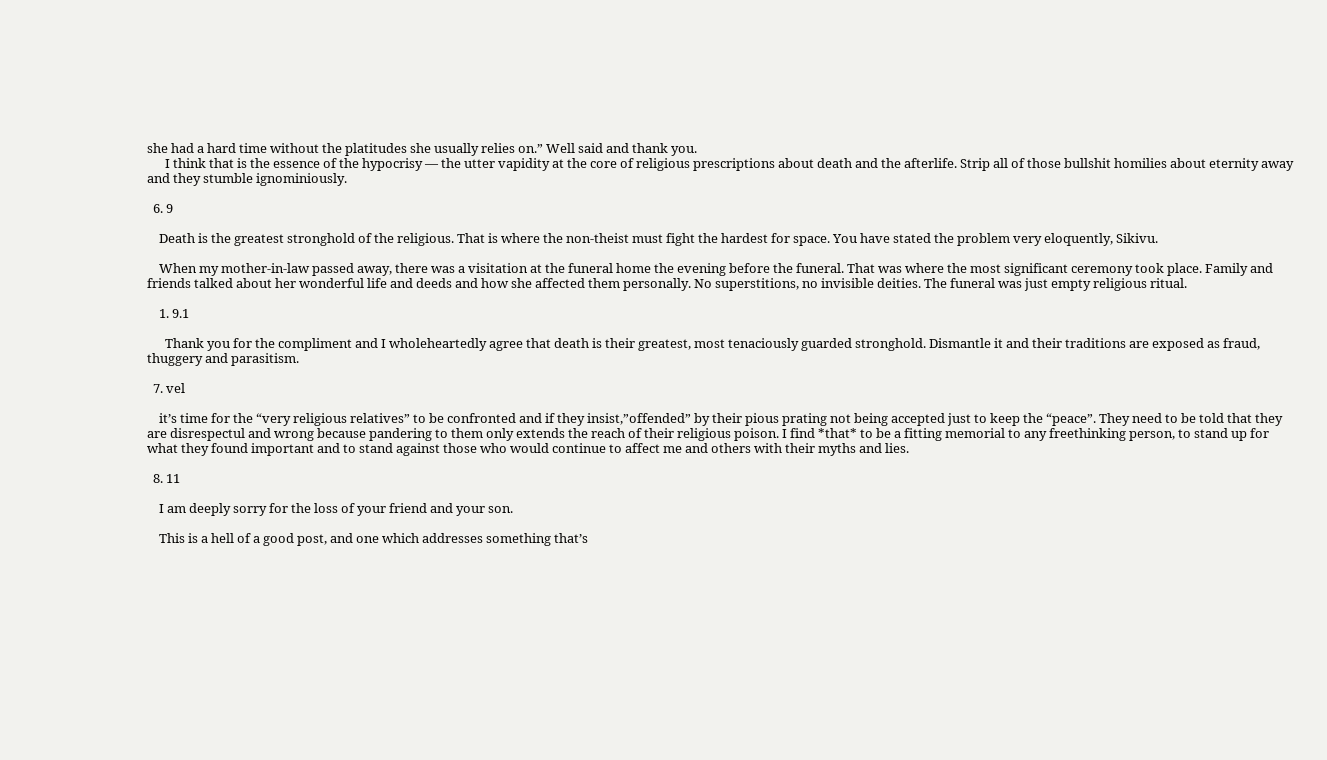she had a hard time without the platitudes she usually relies on.” Well said and thank you.
      I think that is the essence of the hypocrisy — the utter vapidity at the core of religious prescriptions about death and the afterlife. Strip all of those bullshit homilies about eternity away and they stumble ignominiously.

  6. 9

    Death is the greatest stronghold of the religious. That is where the non-theist must fight the hardest for space. You have stated the problem very eloquently, Sikivu.

    When my mother-in-law passed away, there was a visitation at the funeral home the evening before the funeral. That was where the most significant ceremony took place. Family and friends talked about her wonderful life and deeds and how she affected them personally. No superstitions, no invisible deities. The funeral was just empty religious ritual.

    1. 9.1

      Thank you for the compliment and I wholeheartedly agree that death is their greatest, most tenaciously guarded stronghold. Dismantle it and their traditions are exposed as fraud, thuggery and parasitism.

  7. vel

    it’s time for the “very religious relatives” to be confronted and if they insist,”offended” by their pious prating not being accepted just to keep the “peace”. They need to be told that they are disrespectul and wrong because pandering to them only extends the reach of their religious poison. I find *that* to be a fitting memorial to any freethinking person, to stand up for what they found important and to stand against those who would continue to affect me and others with their myths and lies.

  8. 11

    I am deeply sorry for the loss of your friend and your son.

    This is a hell of a good post, and one which addresses something that’s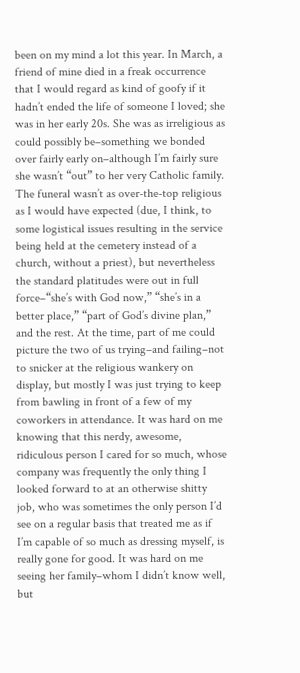been on my mind a lot this year. In March, a friend of mine died in a freak occurrence that I would regard as kind of goofy if it hadn’t ended the life of someone I loved; she was in her early 20s. She was as irreligious as could possibly be–something we bonded over fairly early on–although I’m fairly sure she wasn’t “out” to her very Catholic family. The funeral wasn’t as over-the-top religious as I would have expected (due, I think, to some logistical issues resulting in the service being held at the cemetery instead of a church, without a priest), but nevertheless the standard platitudes were out in full force–“she’s with God now,” “she’s in a better place,” “part of God’s divine plan,” and the rest. At the time, part of me could picture the two of us trying–and failing–not to snicker at the religious wankery on display, but mostly I was just trying to keep from bawling in front of a few of my coworkers in attendance. It was hard on me knowing that this nerdy, awesome, ridiculous person I cared for so much, whose company was frequently the only thing I looked forward to at an otherwise shitty job, who was sometimes the only person I’d see on a regular basis that treated me as if I’m capable of so much as dressing myself, is really gone for good. It was hard on me seeing her family–whom I didn’t know well, but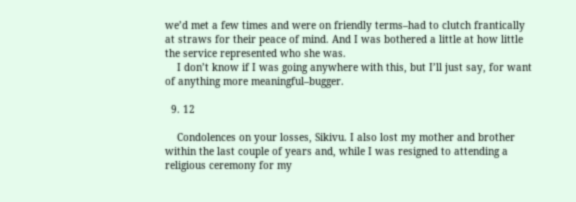we’d met a few times and were on friendly terms–had to clutch frantically at straws for their peace of mind. And I was bothered a little at how little the service represented who she was.
    I don’t know if I was going anywhere with this, but I’ll just say, for want of anything more meaningful–bugger.

  9. 12

    Condolences on your losses, Sikivu. I also lost my mother and brother within the last couple of years and, while I was resigned to attending a religious ceremony for my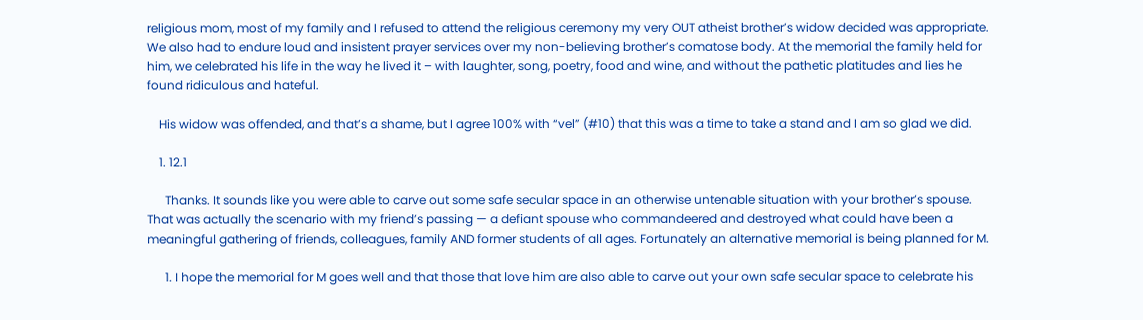religious mom, most of my family and I refused to attend the religious ceremony my very OUT atheist brother’s widow decided was appropriate. We also had to endure loud and insistent prayer services over my non-believing brother’s comatose body. At the memorial the family held for him, we celebrated his life in the way he lived it – with laughter, song, poetry, food and wine, and without the pathetic platitudes and lies he found ridiculous and hateful.

    His widow was offended, and that’s a shame, but I agree 100% with “vel” (#10) that this was a time to take a stand and I am so glad we did.

    1. 12.1

      Thanks. It sounds like you were able to carve out some safe secular space in an otherwise untenable situation with your brother’s spouse. That was actually the scenario with my friend’s passing — a defiant spouse who commandeered and destroyed what could have been a meaningful gathering of friends, colleagues, family AND former students of all ages. Fortunately an alternative memorial is being planned for M.

      1. I hope the memorial for M goes well and that those that love him are also able to carve out your own safe secular space to celebrate his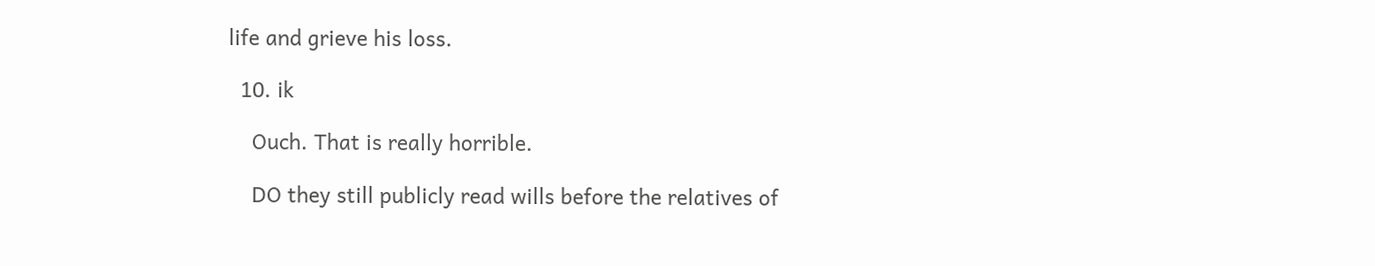life and grieve his loss.

  10. ik

    Ouch. That is really horrible.

    DO they still publicly read wills before the relatives of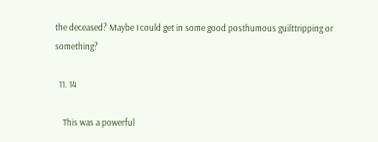the deceased? Maybe I could get in some good posthumous guilttripping or something?

  11. 14

    This was a powerful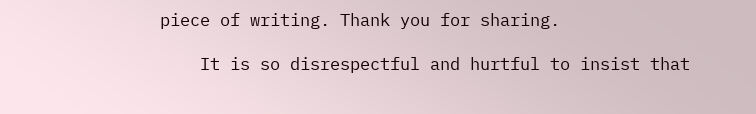piece of writing. Thank you for sharing.

    It is so disrespectful and hurtful to insist that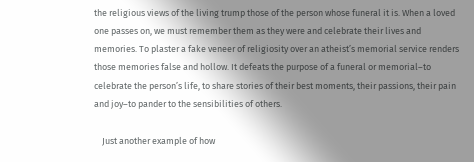the religious views of the living trump those of the person whose funeral it is. When a loved one passes on, we must remember them as they were and celebrate their lives and memories. To plaster a fake veneer of religiosity over an atheist’s memorial service renders those memories false and hollow. It defeats the purpose of a funeral or memorial–to celebrate the person’s life, to share stories of their best moments, their passions, their pain and joy–to pander to the sensibilities of others.

    Just another example of how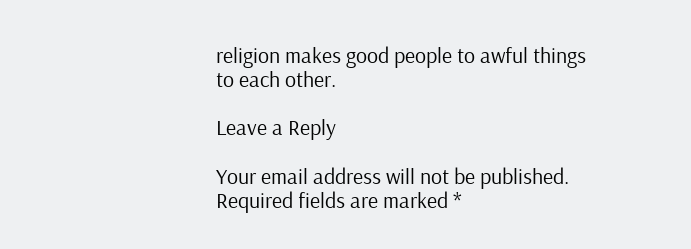religion makes good people to awful things to each other.

Leave a Reply

Your email address will not be published. Required fields are marked *